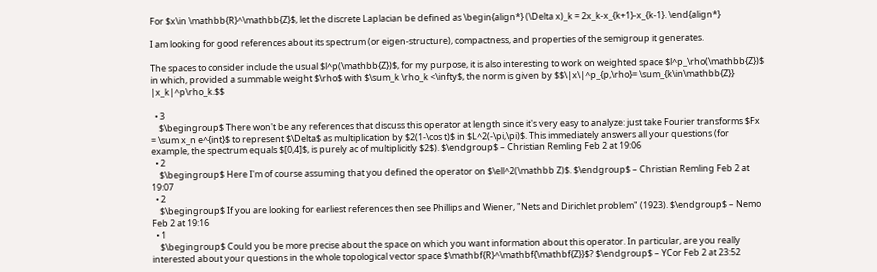For $x\in \mathbb{R}^\mathbb{Z}$, let the discrete Laplacian be defined as \begin{align*} (\Delta x)_k = 2x_k-x_{k+1}-x_{k-1}. \end{align*}

I am looking for good references about its spectrum (or eigen-structure), compactness, and properties of the semigroup it generates.

The spaces to consider include the usual $l^p(\mathbb{Z})$, for my purpose, it is also interesting to work on weighted space $l^p_\rho(\mathbb{Z})$ in which, provided a summable weight $\rho$ with $\sum_k \rho_k <\infty$, the norm is given by $$\|x\|^p_{p,\rho}= \sum_{k\in\mathbb{Z}} |x_k|^p\rho_k.$$

  • 3
    $\begingroup$ There won't be any references that discuss this operator at length since it's very easy to analyze: just take Fourier transforms $Fx = \sum x_n e^{int}$ to represent $\Delta$ as multiplication by $2(1-\cos t)$ in $L^2(-\pi,\pi)$. This immediately answers all your questions (for example, the spectrum equals $[0,4]$, is purely ac of multiplicitly $2$). $\endgroup$ – Christian Remling Feb 2 at 19:06
  • 2
    $\begingroup$ Here I'm of course assuming that you defined the operator on $\ell^2(\mathbb Z)$. $\endgroup$ – Christian Remling Feb 2 at 19:07
  • 2
    $\begingroup$ If you are looking for earliest references then see Phillips and Wiener, "Nets and Dirichlet problem" (1923). $\endgroup$ – Nemo Feb 2 at 19:16
  • 1
    $\begingroup$ Could you be more precise about the space on which you want information about this operator. In particular, are you really interested about your questions in the whole topological vector space $\mathbf{R}^\mathbf{\mathbf{Z}}$? $\endgroup$ – YCor Feb 2 at 23:52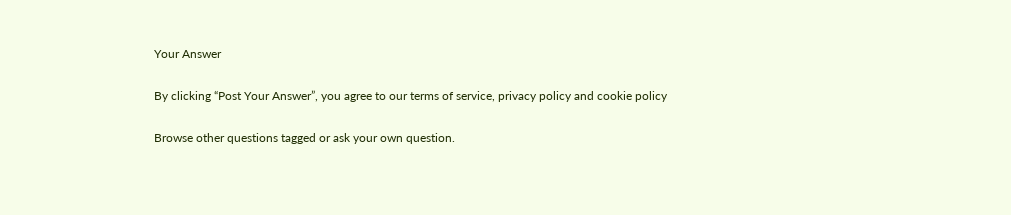Your Answer

By clicking “Post Your Answer”, you agree to our terms of service, privacy policy and cookie policy

Browse other questions tagged or ask your own question.